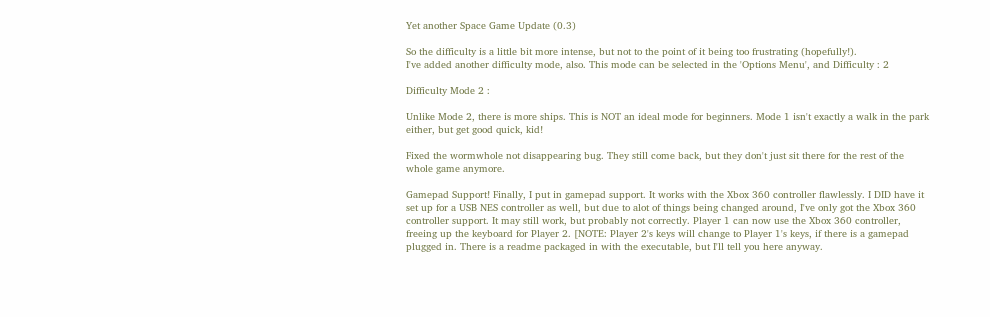Yet another Space Game Update (0.3)

So the difficulty is a little bit more intense, but not to the point of it being too frustrating (hopefully!).
I've added another difficulty mode, also. This mode can be selected in the 'Options Menu', and Difficulty : 2

Difficulty Mode 2 :

Unlike Mode 2, there is more ships. This is NOT an ideal mode for beginners. Mode 1 isn't exactly a walk in the park either, but get good quick, kid!

Fixed the wormwhole not disappearing bug. They still come back, but they don't just sit there for the rest of the whole game anymore.

Gamepad Support! Finally, I put in gamepad support. It works with the Xbox 360 controller flawlessly. I DID have it set up for a USB NES controller as well, but due to alot of things being changed around, I've only got the Xbox 360 controller support. It may still work, but probably not correctly. Player 1 can now use the Xbox 360 controller, freeing up the keyboard for Player 2. [NOTE: Player 2's keys will change to Player 1's keys, if there is a gamepad plugged in. There is a readme packaged in with the executable, but I'll tell you here anyway.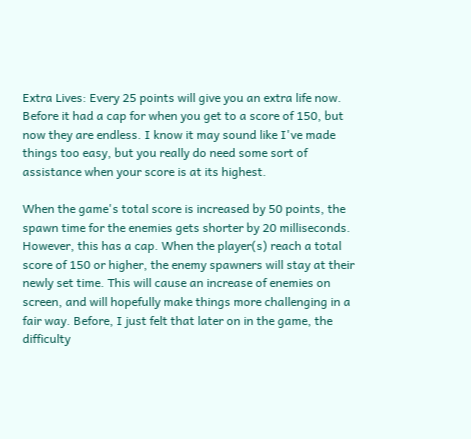Extra Lives: Every 25 points will give you an extra life now. Before it had a cap for when you get to a score of 150, but now they are endless. I know it may sound like I've made things too easy, but you really do need some sort of assistance when your score is at its highest.

When the game's total score is increased by 50 points, the spawn time for the enemies gets shorter by 20 milliseconds. However, this has a cap. When the player(s) reach a total score of 150 or higher, the enemy spawners will stay at their newly set time. This will cause an increase of enemies on screen, and will hopefully make things more challenging in a fair way. Before, I just felt that later on in the game, the difficulty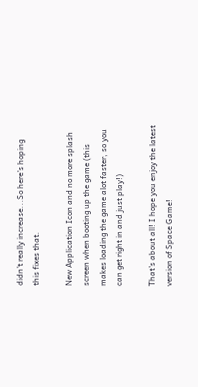didn't really increase...So here's hoping this fixes that.

New Application Icon and no more splash screen when booting up the game (this makes loading the game alot faster, so you can get right in and just play!)

That's about all! I hope you enjoy the latest version of Space Game!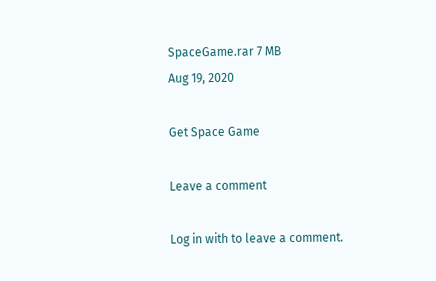SpaceGame.rar 7 MB
Aug 19, 2020

Get Space Game

Leave a comment

Log in with to leave a comment.